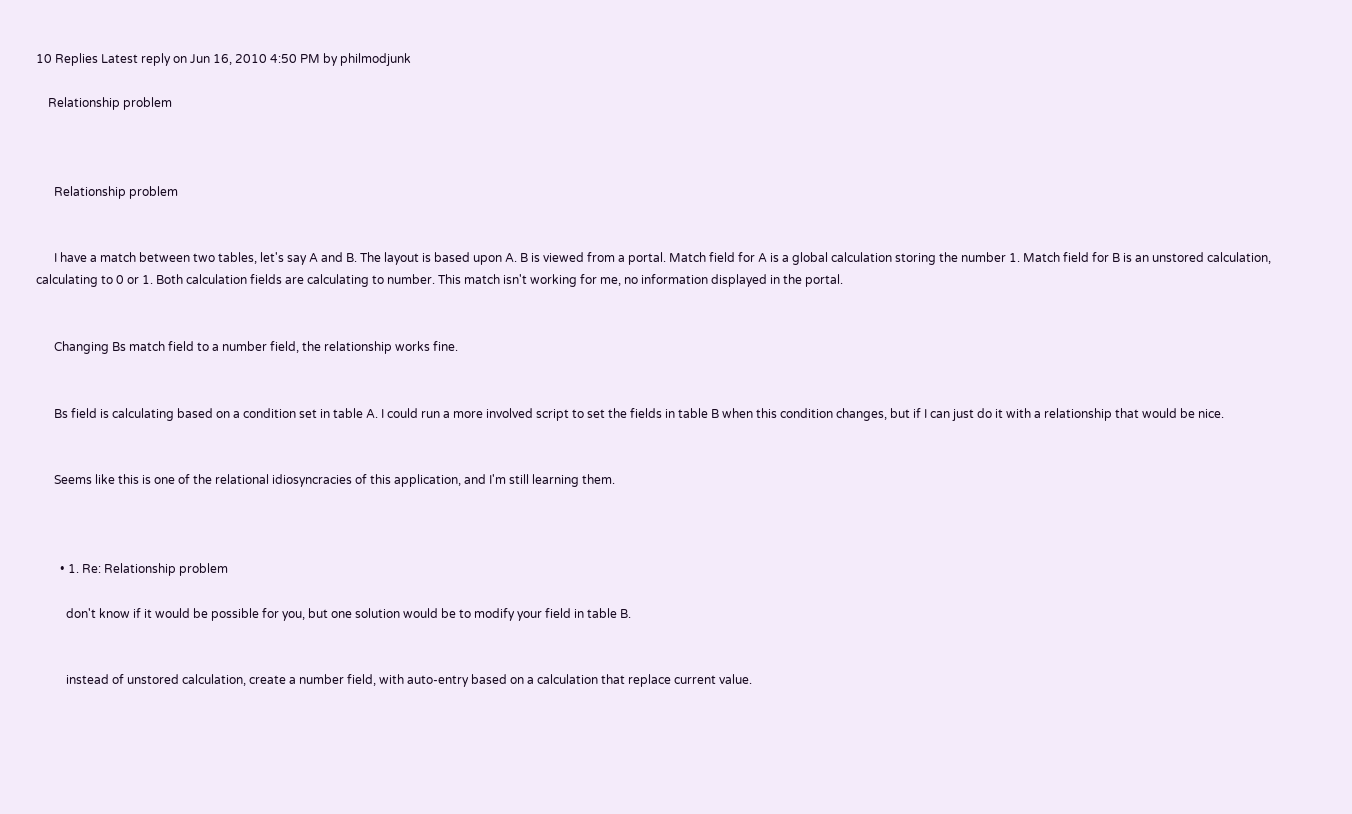10 Replies Latest reply on Jun 16, 2010 4:50 PM by philmodjunk

    Relationship problem



      Relationship problem


      I have a match between two tables, let's say A and B. The layout is based upon A. B is viewed from a portal. Match field for A is a global calculation storing the number 1. Match field for B is an unstored calculation, calculating to 0 or 1. Both calculation fields are calculating to number. This match isn't working for me, no information displayed in the portal.


      Changing Bs match field to a number field, the relationship works fine.


      Bs field is calculating based on a condition set in table A. I could run a more involved script to set the fields in table B when this condition changes, but if I can just do it with a relationship that would be nice.


      Seems like this is one of the relational idiosyncracies of this application, and I'm still learning them.



        • 1. Re: Relationship problem

          don't know if it would be possible for you, but one solution would be to modify your field in table B.


          instead of unstored calculation, create a number field, with auto-entry based on a calculation that replace current value.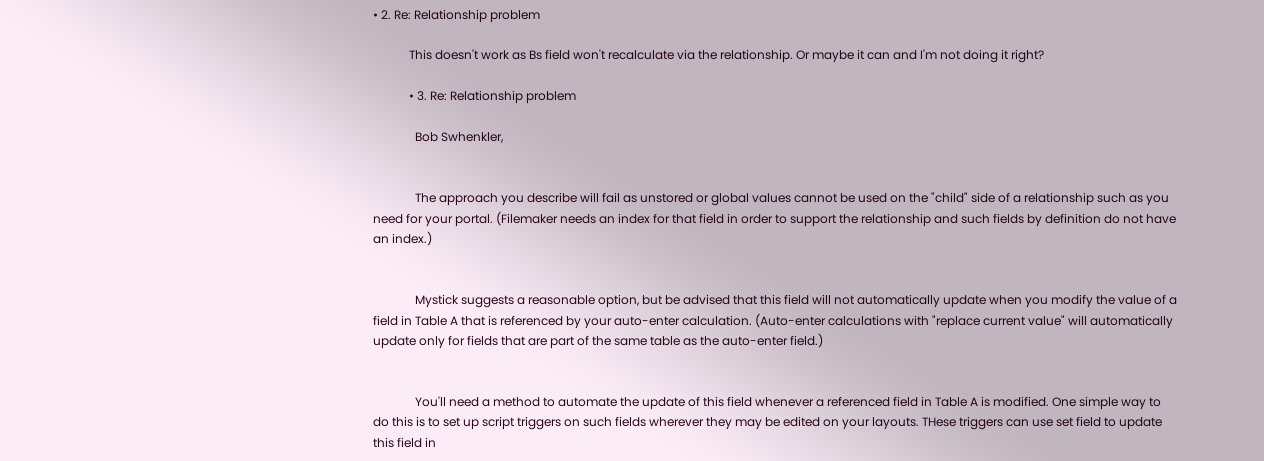• 2. Re: Relationship problem

            This doesn't work as Bs field won't recalculate via the relationship. Or maybe it can and I'm not doing it right?

            • 3. Re: Relationship problem

              Bob Swhenkler,


              The approach you describe will fail as unstored or global values cannot be used on the "child" side of a relationship such as you need for your portal. (Filemaker needs an index for that field in order to support the relationship and such fields by definition do not have an index.)


              Mystick suggests a reasonable option, but be advised that this field will not automatically update when you modify the value of a field in Table A that is referenced by your auto-enter calculation. (Auto-enter calculations with "replace current value" will automatically update only for fields that are part of the same table as the auto-enter field.)


              You'll need a method to automate the update of this field whenever a referenced field in Table A is modified. One simple way to do this is to set up script triggers on such fields wherever they may be edited on your layouts. THese triggers can use set field to update this field in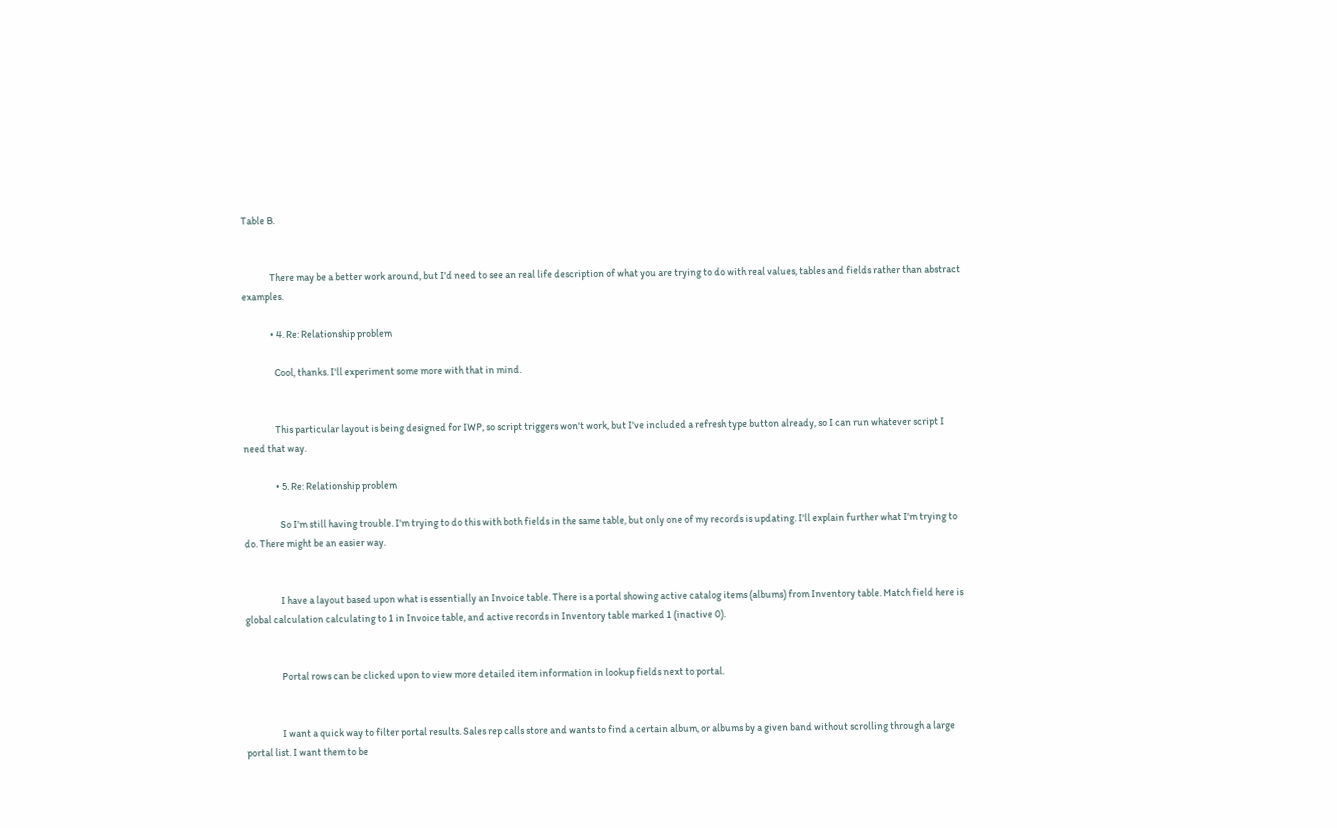Table B.


              There may be a better work around, but I'd need to see an real life description of what you are trying to do with real values, tables and fields rather than abstract examples.

              • 4. Re: Relationship problem

                Cool, thanks. I'll experiment some more with that in mind.


                This particular layout is being designed for IWP, so script triggers won't work, but I've included a refresh type button already, so I can run whatever script I need that way.

                • 5. Re: Relationship problem

                  So I'm still having trouble. I'm trying to do this with both fields in the same table, but only one of my records is updating. I'll explain further what I'm trying to do. There might be an easier way.


                  I have a layout based upon what is essentially an Invoice table. There is a portal showing active catalog items (albums) from Inventory table. Match field here is global calculation calculating to 1 in Invoice table, and active records in Inventory table marked 1 (inactive 0).


                  Portal rows can be clicked upon to view more detailed item information in lookup fields next to portal.


                  I want a quick way to filter portal results. Sales rep calls store and wants to find a certain album, or albums by a given band without scrolling through a large portal list. I want them to be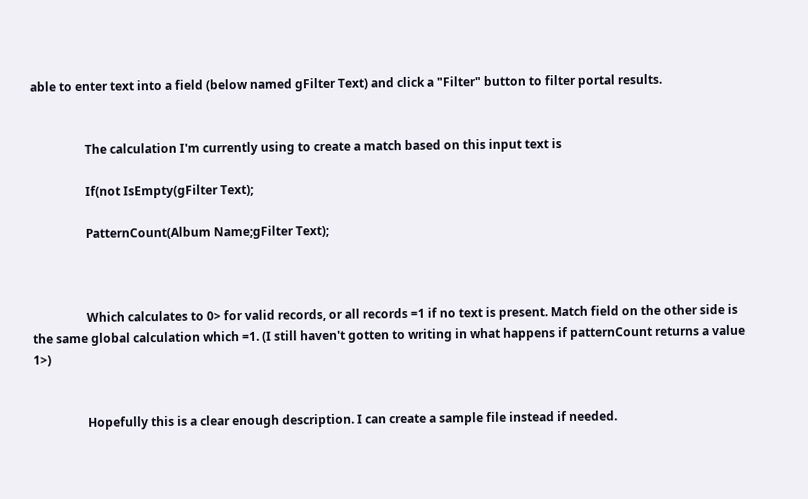able to enter text into a field (below named gFilter Text) and click a "Filter" button to filter portal results.


                  The calculation I'm currently using to create a match based on this input text is

                  If(not IsEmpty(gFilter Text);

                  PatternCount(Album Name;gFilter Text);



                  Which calculates to 0> for valid records, or all records =1 if no text is present. Match field on the other side is the same global calculation which =1. (I still haven't gotten to writing in what happens if patternCount returns a value 1>)


                  Hopefully this is a clear enough description. I can create a sample file instead if needed.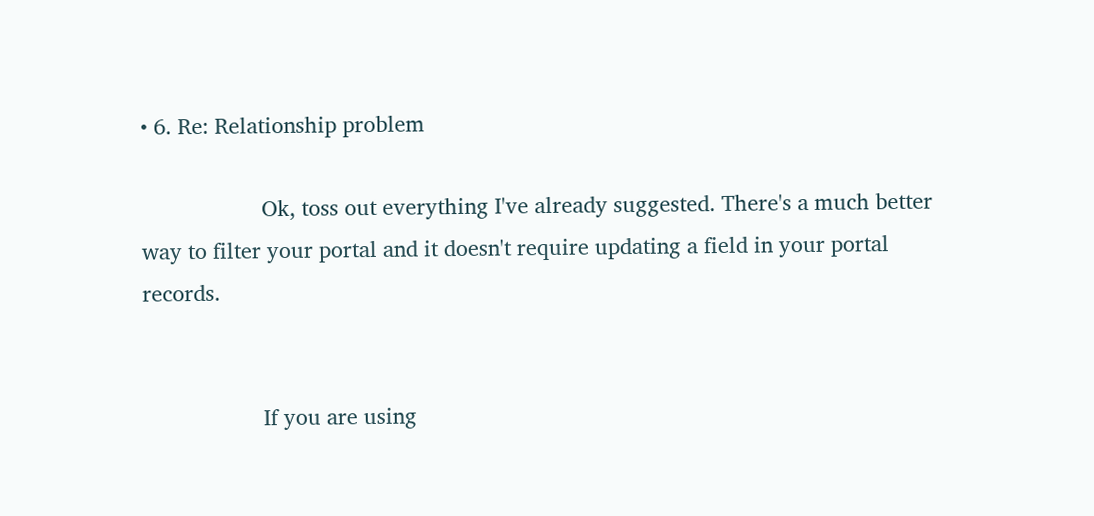• 6. Re: Relationship problem

                    Ok, toss out everything I've already suggested. There's a much better way to filter your portal and it doesn't require updating a field in your portal records.


                    If you are using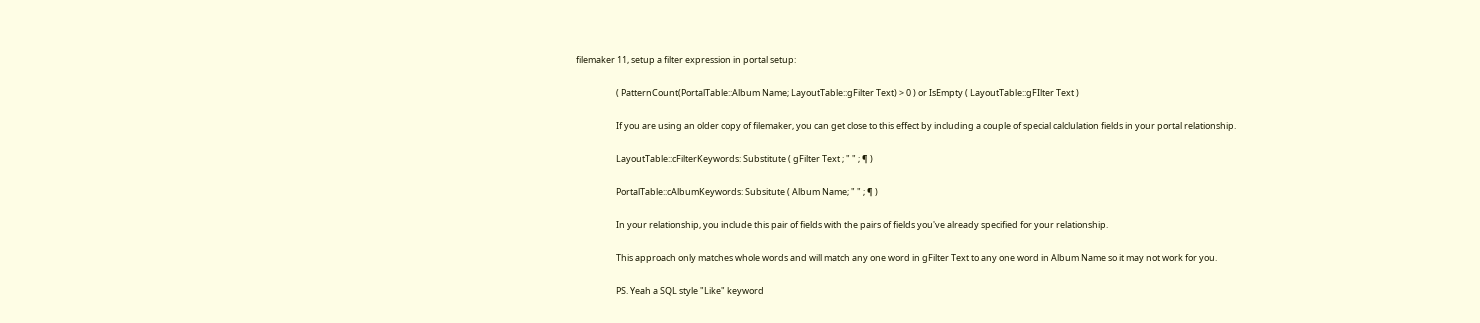filemaker 11, setup a filter expression in portal setup:


                    ( PatternCount(PortalTable::Album Name; LayoutTable::gFilter Text) > 0 ) or IsEmpty ( LayoutTable::gFIlter Text )


                    If you are using an older copy of filemaker, you can get close to this effect by including a couple of special calclulation fields in your portal relationship.


                    LayoutTable::cFilterKeywords: Substitute ( gFilter Text ; " " ; ¶ )


                    PortalTable::cAlbumKeywords: Subsitute ( Album Name; " " ; ¶ )


                    In your relationship, you include this pair of fields with the pairs of fields you've already specified for your relationship.


                    This approach only matches whole words and will match any one word in gFilter Text to any one word in Album Name so it may not work for you.


                    PS. Yeah a SQL style "Like" keyword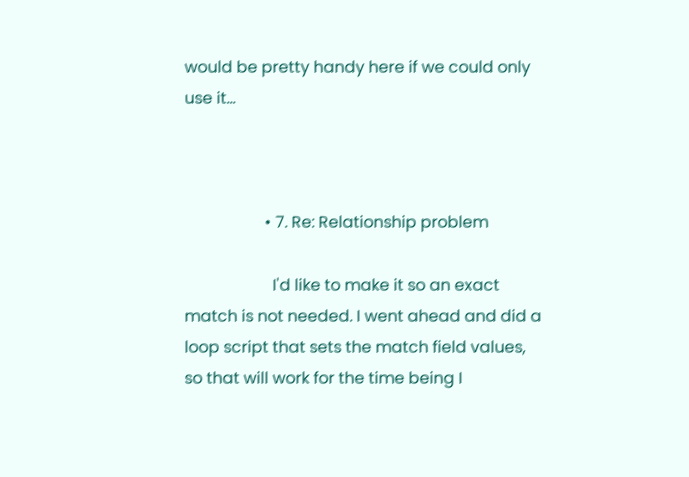would be pretty handy here if we could only use it...



                    • 7. Re: Relationship problem

                      I'd like to make it so an exact match is not needed. I went ahead and did a loop script that sets the match field values, so that will work for the time being I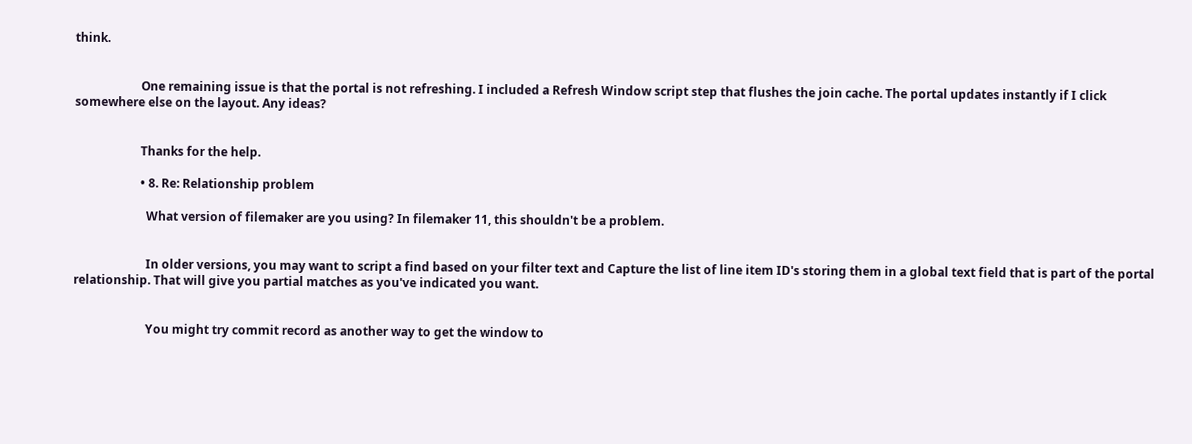think.


                      One remaining issue is that the portal is not refreshing. I included a Refresh Window script step that flushes the join cache. The portal updates instantly if I click somewhere else on the layout. Any ideas?


                      Thanks for the help.

                      • 8. Re: Relationship problem

                        What version of filemaker are you using? In filemaker 11, this shouldn't be a problem.


                        In older versions, you may want to script a find based on your filter text and Capture the list of line item ID's storing them in a global text field that is part of the portal relationship. That will give you partial matches as you've indicated you want.


                        You might try commit record as another way to get the window to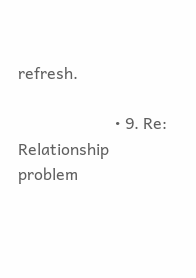refresh.

                        • 9. Re: Relationship problem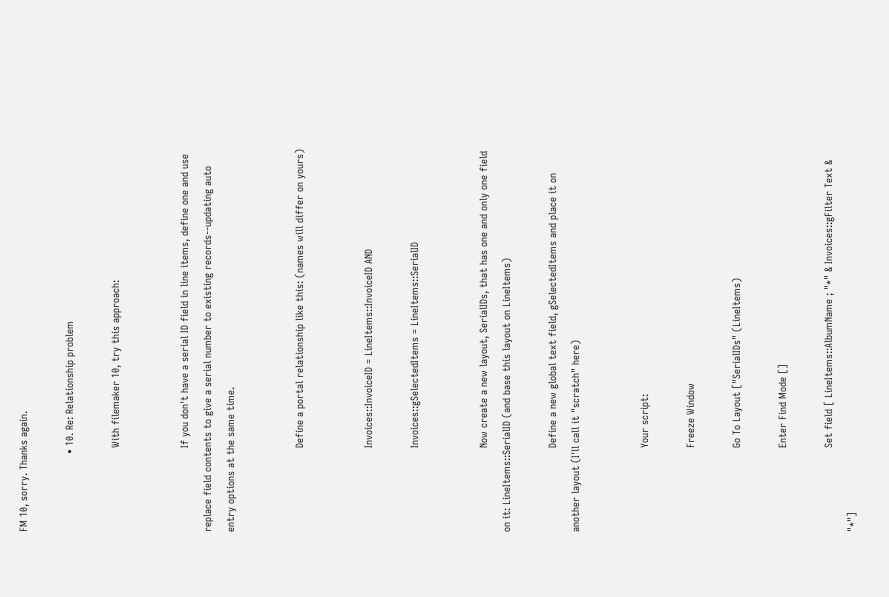FM 10, sorry. Thanks again.

                          • 10. Re: Relationship problem

                            With filemaker 10, try this approach:


                            If you don't have a serial ID field in line items, define one and use replace field contents to give a serial number to existing records--updating auto entry options at the same time.


                            Define a portal relationship like this: (names will differ on yours)


                            Invoices::InvoiceID = LineItems::InvoiceID AND

                            Invoices::gSelectedItems = LineItems::SerialID


                            Now create a new layout, SerialIDs, that has one and only one field on it: LineItems::SerialID (and base this layout on LineItems)

                            Define a new global text field, gSelectedItems and place it on another layout (I'll call it "scratch" here)


                            Your script:

                            Freeze Window

                            Go To Layout ["SerialIDs" (LineItems)

                            Enter Find Mode []

                            Set field [ LineItems::AlbumName ; "*" & Invoices::gFilter Text & "*"]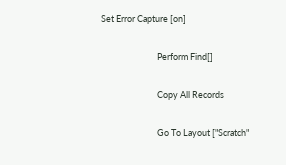Set Error Capture [on]

                            Perform Find[]

                            Copy All Records

                            Go To Layout ["Scratch"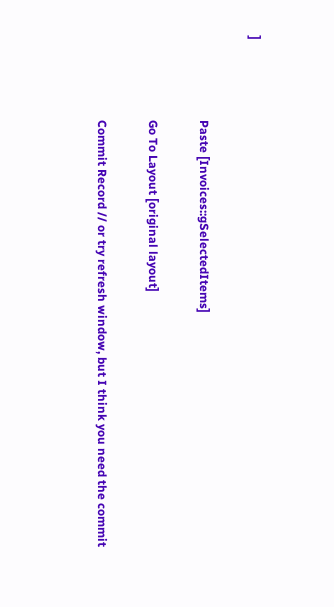]

                            Paste [Invoices::gSelectedItems]

                            Go To Layout [original layout]

                            Commit Record // or try refresh window, but I think you need the commit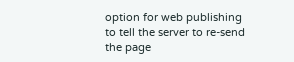option for web publishing to tell the server to re-send the page